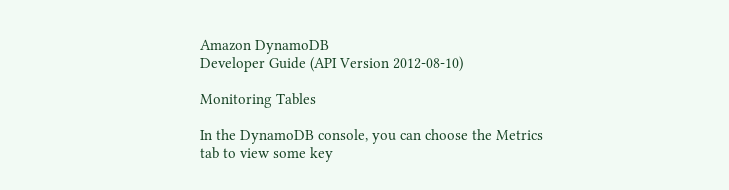Amazon DynamoDB
Developer Guide (API Version 2012-08-10)

Monitoring Tables

In the DynamoDB console, you can choose the Metrics tab to view some key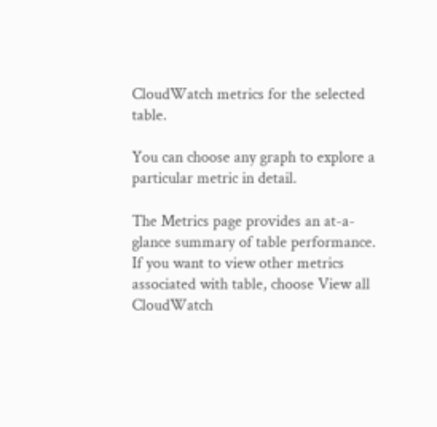CloudWatch metrics for the selected table.

You can choose any graph to explore a particular metric in detail.

The Metrics page provides an at-a-glance summary of table performance. If you want to view other metrics associated with table, choose View all CloudWatch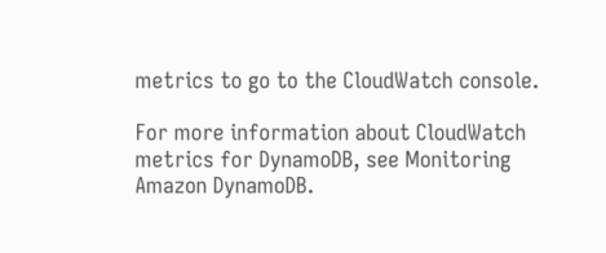metrics to go to the CloudWatch console.

For more information about CloudWatch metrics for DynamoDB, see Monitoring Amazon DynamoDB.